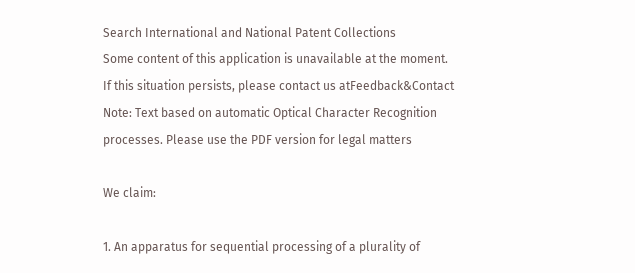Search International and National Patent Collections
Some content of this application is unavailable at the moment.
If this situation persists, please contact us atFeedback&Contact
Note: Text based on automatic Optical Character Recognition processes. Please use the PDF version for legal matters

We claim:

1. An apparatus for sequential processing of a plurality of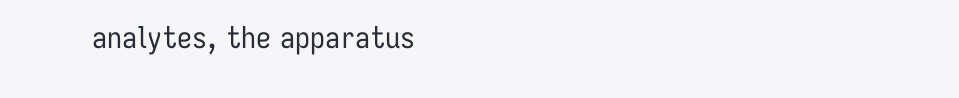analytes, the apparatus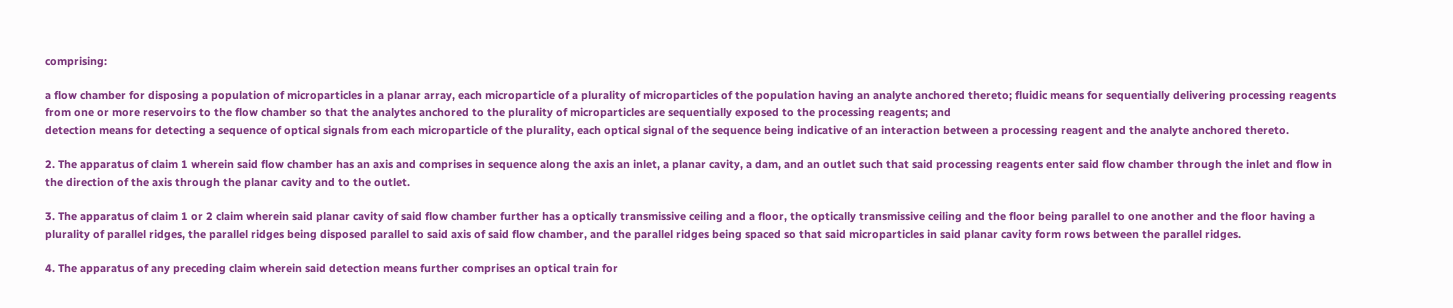comprising:

a flow chamber for disposing a population of microparticles in a planar array, each microparticle of a plurality of microparticles of the population having an analyte anchored thereto; fluidic means for sequentially delivering processing reagents from one or more reservoirs to the flow chamber so that the analytes anchored to the plurality of microparticles are sequentially exposed to the processing reagents; and
detection means for detecting a sequence of optical signals from each microparticle of the plurality, each optical signal of the sequence being indicative of an interaction between a processing reagent and the analyte anchored thereto.

2. The apparatus of claim 1 wherein said flow chamber has an axis and comprises in sequence along the axis an inlet, a planar cavity, a dam, and an outlet such that said processing reagents enter said flow chamber through the inlet and flow in the direction of the axis through the planar cavity and to the outlet.

3. The apparatus of claim 1 or 2 claim wherein said planar cavity of said flow chamber further has a optically transmissive ceiling and a floor, the optically transmissive ceiling and the floor being parallel to one another and the floor having a plurality of parallel ridges, the parallel ridges being disposed parallel to said axis of said flow chamber, and the parallel ridges being spaced so that said microparticles in said planar cavity form rows between the parallel ridges.

4. The apparatus of any preceding claim wherein said detection means further comprises an optical train for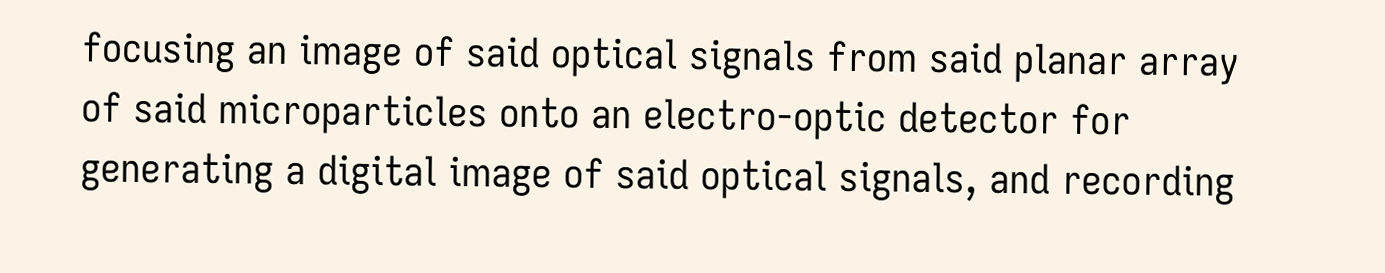focusing an image of said optical signals from said planar array of said microparticles onto an electro-optic detector for generating a digital image of said optical signals, and recording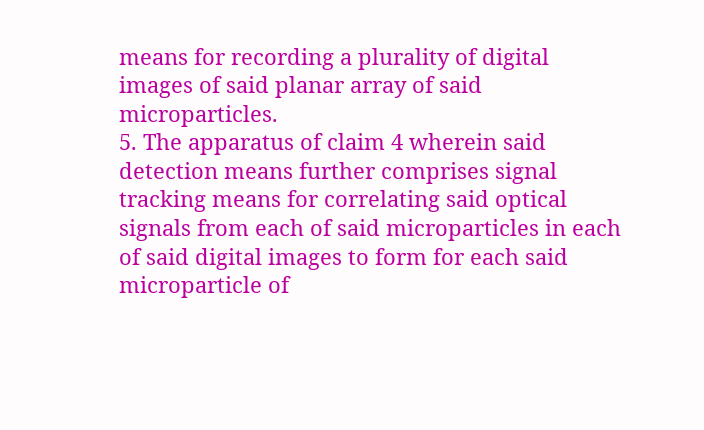means for recording a plurality of digital images of said planar array of said microparticles.
5. The apparatus of claim 4 wherein said detection means further comprises signal tracking means for correlating said optical signals from each of said microparticles in each of said digital images to form for each said microparticle of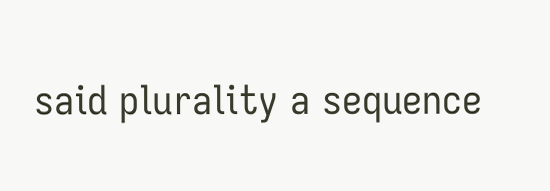said plurality a sequence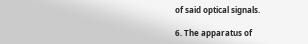of said optical signals.

6. The apparatus of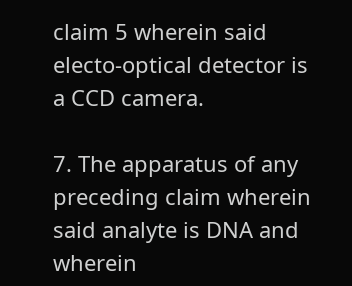claim 5 wherein said electo-optical detector is a CCD camera.

7. The apparatus of any preceding claim wherein said analyte is DNA and wherein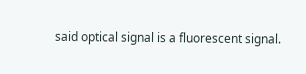said optical signal is a fluorescent signal.